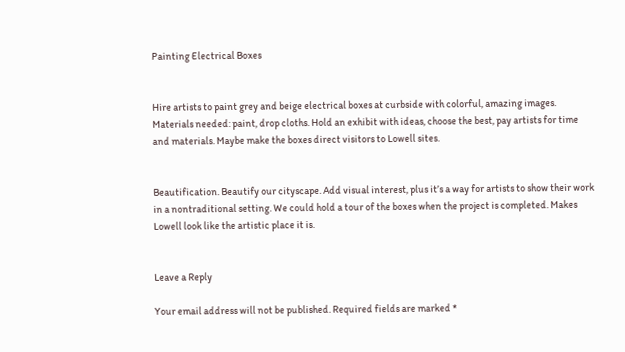Painting Electrical Boxes


Hire artists to paint grey and beige electrical boxes at curbside with colorful, amazing images. Materials needed: paint, drop cloths. Hold an exhibit with ideas, choose the best, pay artists for time and materials. Maybe make the boxes direct visitors to Lowell sites.


Beautification. Beautify our cityscape. Add visual interest, plus it’s a way for artists to show their work in a nontraditional setting. We could hold a tour of the boxes when the project is completed. Makes Lowell look like the artistic place it is.


Leave a Reply

Your email address will not be published. Required fields are marked *